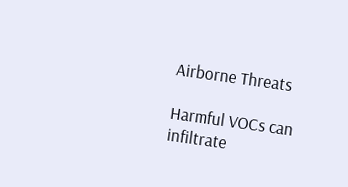Airborne Threats

Harmful VOCs can infiltrate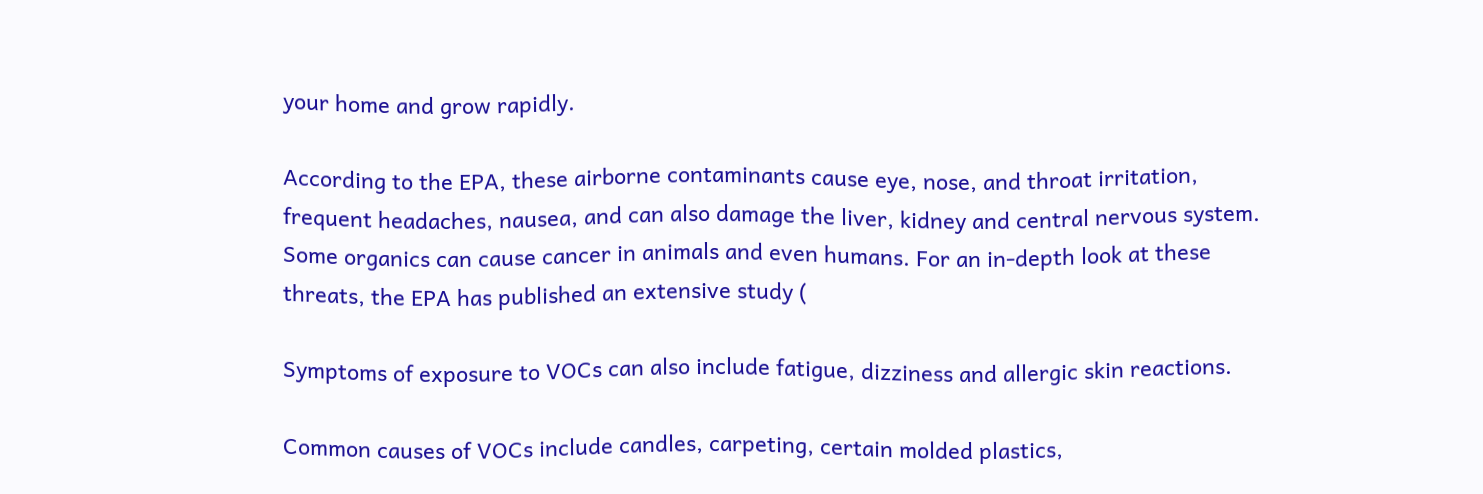your home and grow rapidly.

According to the EPA, these airborne contaminants cause eye, nose, and throat irritation, frequent headaches, nausea, and can also damage the liver, kidney and central nervous system. Some organics can cause cancer in animals and even humans. For an in-depth look at these threats, the EPA has published an extensive study (

Symptoms of exposure to VOCs can also include fatigue, dizziness and allergic skin reactions.

Common causes of VOCs include candles, carpeting, certain molded plastics,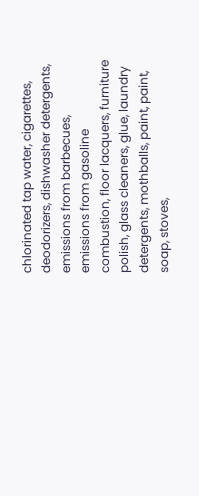chlorinated tap water, cigarettes, deodorizers, dishwasher detergents, emissions from barbecues, emissions from gasoline combustion, floor lacquers, furniture polish, glass cleaners, glue, laundry detergents, mothballs, paint, paint, soap, stoves,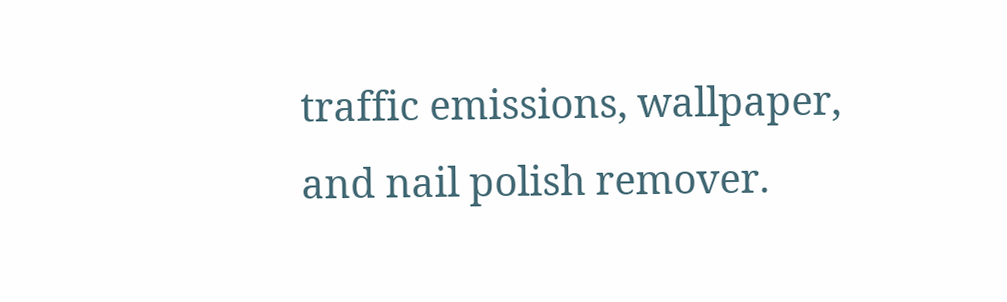traffic emissions, wallpaper, and nail polish remover.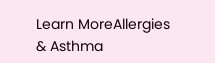Learn MoreAllergies & Asthma